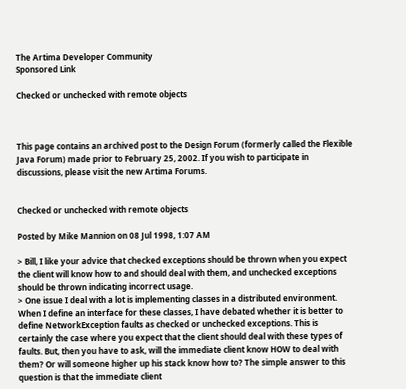The Artima Developer Community
Sponsored Link

Checked or unchecked with remote objects



This page contains an archived post to the Design Forum (formerly called the Flexible Java Forum) made prior to February 25, 2002. If you wish to participate in discussions, please visit the new Artima Forums.


Checked or unchecked with remote objects

Posted by Mike Mannion on 08 Jul 1998, 1:07 AM

> Bill, I like your advice that checked exceptions should be thrown when you expect the client will know how to and should deal with them, and unchecked exceptions should be thrown indicating incorrect usage.
> One issue I deal with a lot is implementing classes in a distributed environment. When I define an interface for these classes, I have debated whether it is better to define NetworkException faults as checked or unchecked exceptions. This is certainly the case where you expect that the client should deal with these types of faults. But, then you have to ask, will the immediate client know HOW to deal with them? Or will someone higher up his stack know how to? The simple answer to this question is that the immediate client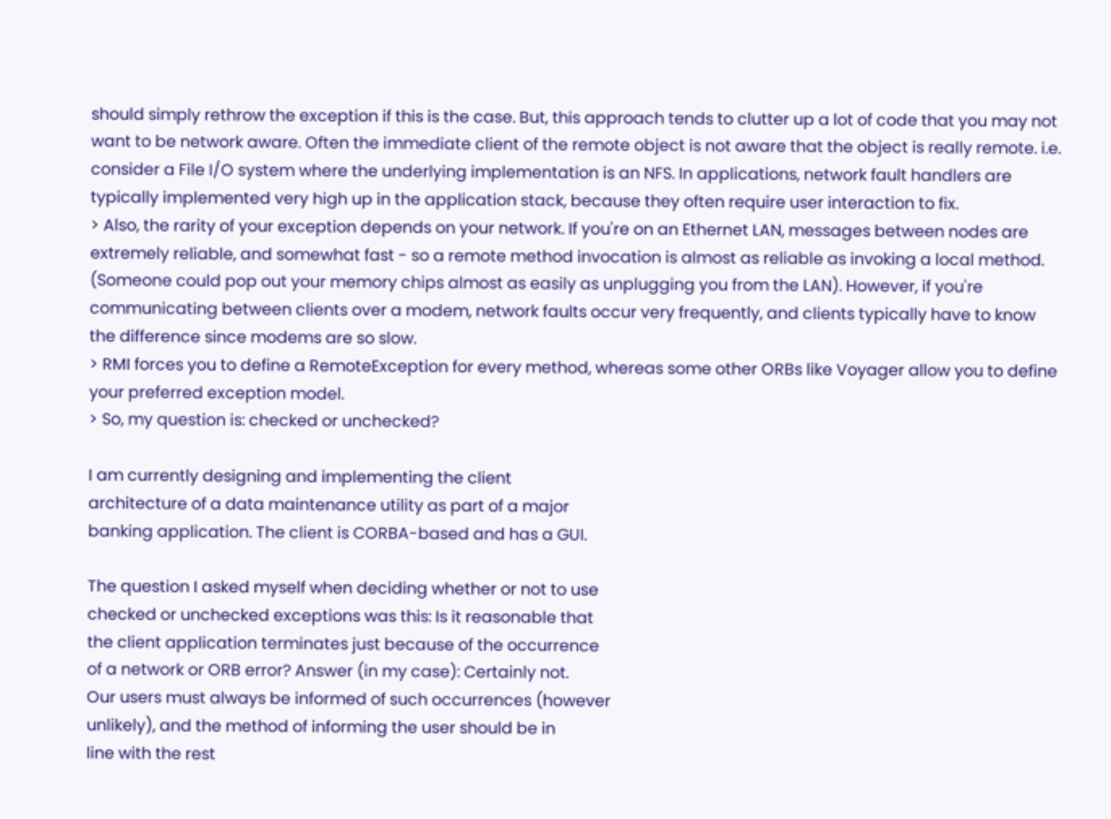should simply rethrow the exception if this is the case. But, this approach tends to clutter up a lot of code that you may not want to be network aware. Often the immediate client of the remote object is not aware that the object is really remote. i.e. consider a File I/O system where the underlying implementation is an NFS. In applications, network fault handlers are typically implemented very high up in the application stack, because they often require user interaction to fix.
> Also, the rarity of your exception depends on your network. If you're on an Ethernet LAN, messages between nodes are extremely reliable, and somewhat fast - so a remote method invocation is almost as reliable as invoking a local method. (Someone could pop out your memory chips almost as easily as unplugging you from the LAN). However, if you're communicating between clients over a modem, network faults occur very frequently, and clients typically have to know the difference since modems are so slow.
> RMI forces you to define a RemoteException for every method, whereas some other ORBs like Voyager allow you to define your preferred exception model.
> So, my question is: checked or unchecked?

I am currently designing and implementing the client
architecture of a data maintenance utility as part of a major
banking application. The client is CORBA-based and has a GUI.

The question I asked myself when deciding whether or not to use
checked or unchecked exceptions was this: Is it reasonable that
the client application terminates just because of the occurrence
of a network or ORB error? Answer (in my case): Certainly not.
Our users must always be informed of such occurrences (however
unlikely), and the method of informing the user should be in
line with the rest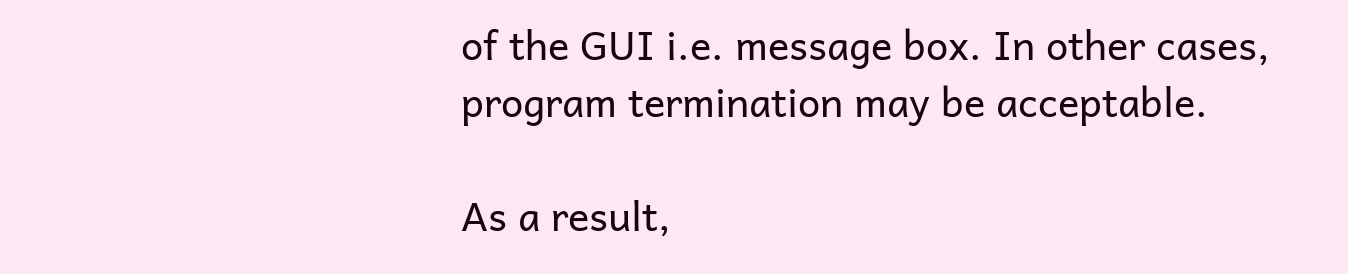of the GUI i.e. message box. In other cases,
program termination may be acceptable.

As a result,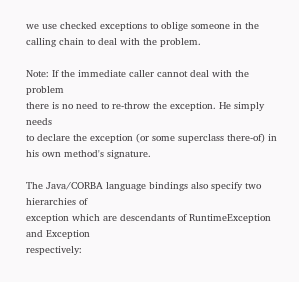we use checked exceptions to oblige someone in the
calling chain to deal with the problem.

Note: If the immediate caller cannot deal with the problem
there is no need to re-throw the exception. He simply needs
to declare the exception (or some superclass there-of) in
his own method's signature.

The Java/CORBA language bindings also specify two hierarchies of
exception which are descendants of RuntimeException and Exception
respectively: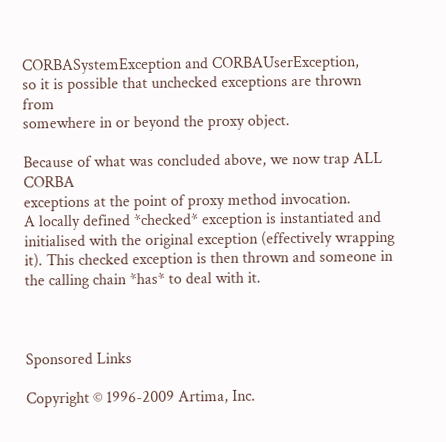CORBASystemException and CORBAUserException,
so it is possible that unchecked exceptions are thrown from
somewhere in or beyond the proxy object.

Because of what was concluded above, we now trap ALL CORBA
exceptions at the point of proxy method invocation.
A locally defined *checked* exception is instantiated and
initialised with the original exception (effectively wrapping
it). This checked exception is then thrown and someone in
the calling chain *has* to deal with it.



Sponsored Links

Copyright © 1996-2009 Artima, Inc.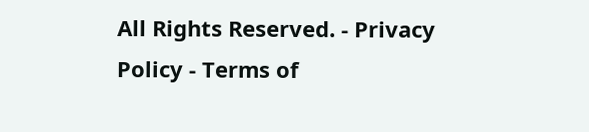All Rights Reserved. - Privacy Policy - Terms of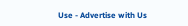Use - Advertise with Us